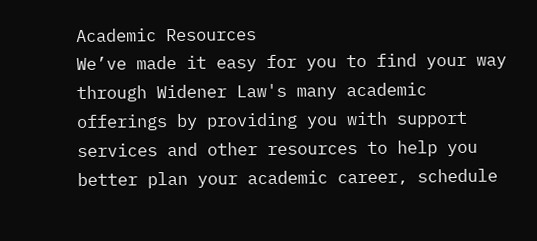Academic Resources
We’ve made it easy for you to find your way through Widener Law's many academic offerings by providing you with support services and other resources to help you better plan your academic career, schedule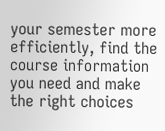your semester more efficiently, find the course information you need and make the right choices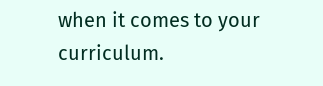when it comes to your curriculum.